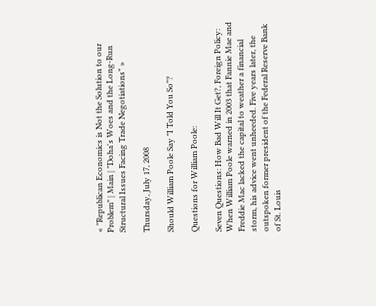« "Republican Economics is Not the Solution to our Problem" | Main | "Doha's Woes and the Long-Run Structural Issues Facing Trade Negotiations" »

Thursday, July 17, 2008

Should William Poole Say "I Told You So"?

Questions for William Poole:

Seven Questions: How Bad Will It Get?, Foreign Policy: When William Poole warned in 2003 that Fannie Mae and Freddie Mac lacked the capital to weather a financial storm, his advice went unheeded. Five years later, the outspoken former president of the Federal Reserve Bank of St. Louis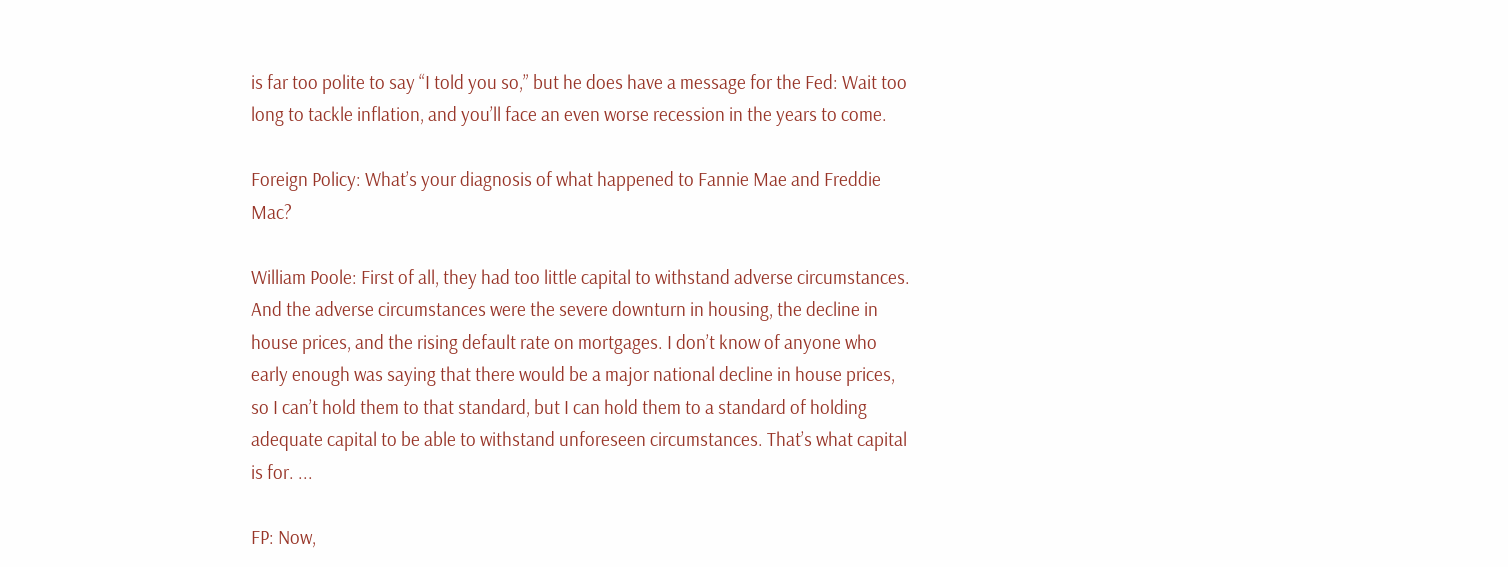is far too polite to say “I told you so,” but he does have a message for the Fed: Wait too long to tackle inflation, and you’ll face an even worse recession in the years to come.

Foreign Policy: What’s your diagnosis of what happened to Fannie Mae and Freddie Mac?

William Poole: First of all, they had too little capital to withstand adverse circumstances. And the adverse circumstances were the severe downturn in housing, the decline in house prices, and the rising default rate on mortgages. I don’t know of anyone who early enough was saying that there would be a major national decline in house prices, so I can’t hold them to that standard, but I can hold them to a standard of holding adequate capital to be able to withstand unforeseen circumstances. That’s what capital is for. ...

FP: Now,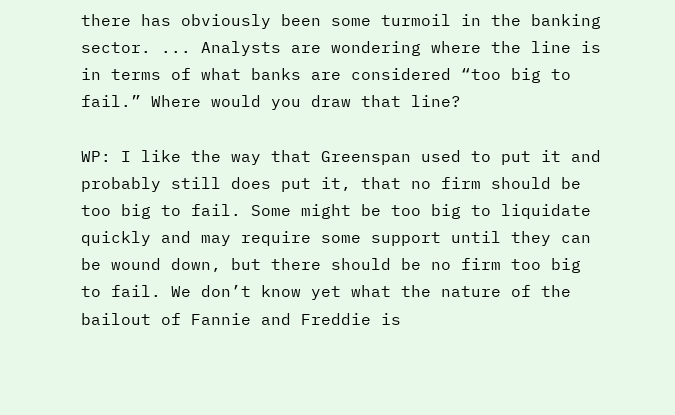there has obviously been some turmoil in the banking sector. ... Analysts are wondering where the line is in terms of what banks are considered “too big to fail.” Where would you draw that line?

WP: I like the way that Greenspan used to put it and probably still does put it, that no firm should be too big to fail. Some might be too big to liquidate quickly and may require some support until they can be wound down, but there should be no firm too big to fail. We don’t know yet what the nature of the bailout of Fannie and Freddie is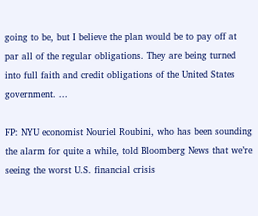going to be, but I believe the plan would be to pay off at par all of the regular obligations. They are being turned into full faith and credit obligations of the United States government. ...

FP: NYU economist Nouriel Roubini, who has been sounding the alarm for quite a while, told Bloomberg News that we’re seeing the worst U.S. financial crisis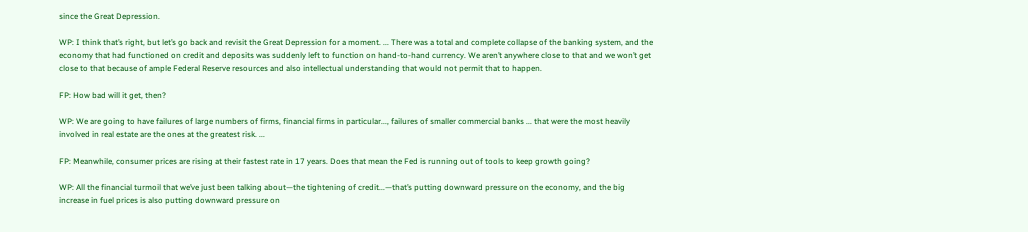since the Great Depression.

WP: I think that’s right, but let’s go back and revisit the Great Depression for a moment. ... There was a total and complete collapse of the banking system, and the economy that had functioned on credit and deposits was suddenly left to function on hand-to-hand currency. We aren’t anywhere close to that and we won’t get close to that because of ample Federal Reserve resources and also intellectual understanding that would not permit that to happen.

FP: How bad will it get, then?

WP: We are going to have failures of large numbers of firms, financial firms in particular..., failures of smaller commercial banks ... that were the most heavily involved in real estate are the ones at the greatest risk. ...

FP: Meanwhile, consumer prices are rising at their fastest rate in 17 years. Does that mean the Fed is running out of tools to keep growth going?

WP: All the financial turmoil that we’ve just been talking about—the tightening of credit...—that’s putting downward pressure on the economy, and the big increase in fuel prices is also putting downward pressure on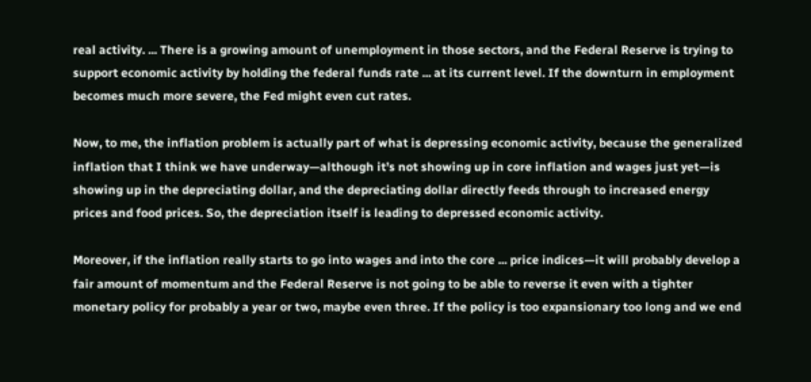real activity. ... There is a growing amount of unemployment in those sectors, and the Federal Reserve is trying to support economic activity by holding the federal funds rate ... at its current level. If the downturn in employment becomes much more severe, the Fed might even cut rates.

Now, to me, the inflation problem is actually part of what is depressing economic activity, because the generalized inflation that I think we have underway—although it’s not showing up in core inflation and wages just yet—is showing up in the depreciating dollar, and the depreciating dollar directly feeds through to increased energy prices and food prices. So, the depreciation itself is leading to depressed economic activity.

Moreover, if the inflation really starts to go into wages and into the core ... price indices—it will probably develop a fair amount of momentum and the Federal Reserve is not going to be able to reverse it even with a tighter monetary policy for probably a year or two, maybe even three. If the policy is too expansionary too long and we end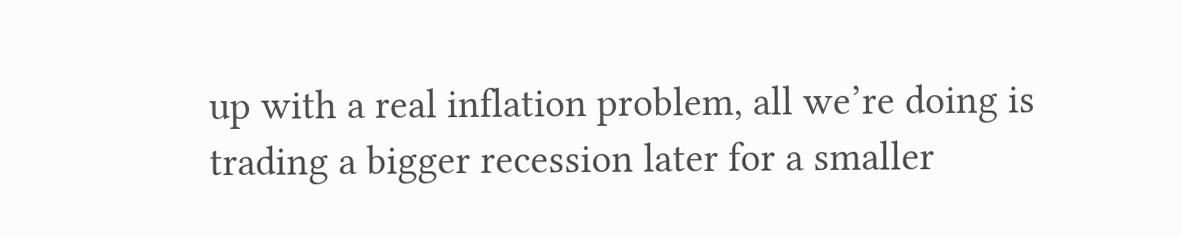up with a real inflation problem, all we’re doing is trading a bigger recession later for a smaller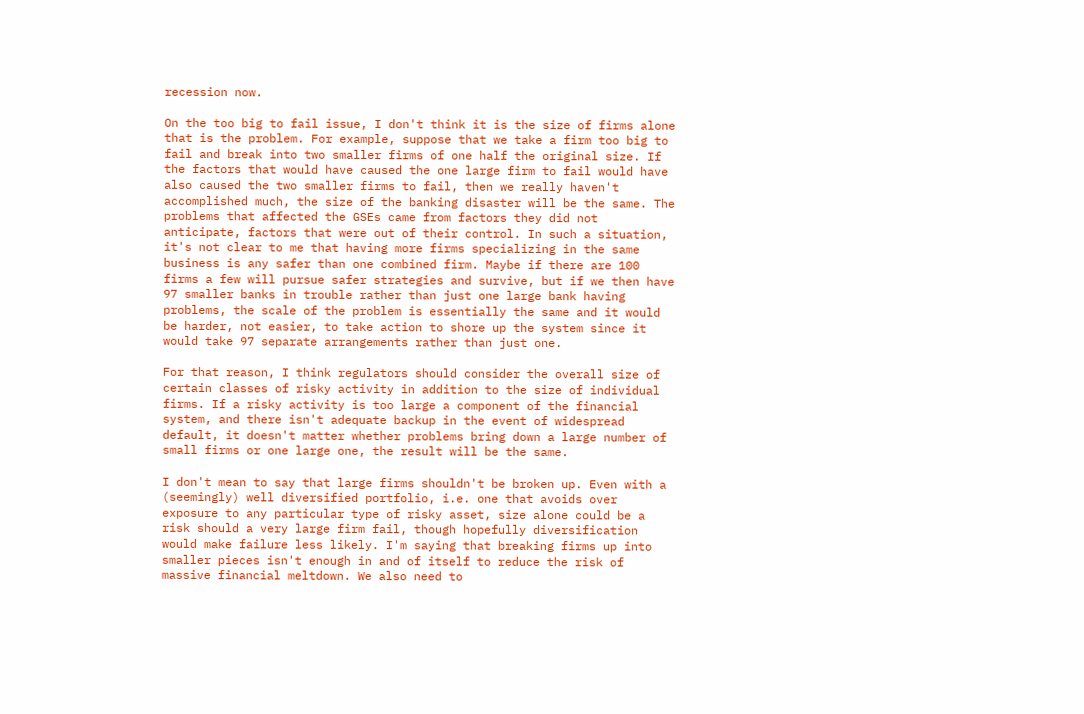recession now.

On the too big to fail issue, I don't think it is the size of firms alone that is the problem. For example, suppose that we take a firm too big to fail and break into two smaller firms of one half the original size. If the factors that would have caused the one large firm to fail would have also caused the two smaller firms to fail, then we really haven't accomplished much, the size of the banking disaster will be the same. The problems that affected the GSEs came from factors they did not anticipate, factors that were out of their control. In such a situation, it's not clear to me that having more firms specializing in the same business is any safer than one combined firm. Maybe if there are 100 firms a few will pursue safer strategies and survive, but if we then have 97 smaller banks in trouble rather than just one large bank having problems, the scale of the problem is essentially the same and it would be harder, not easier, to take action to shore up the system since it would take 97 separate arrangements rather than just one.

For that reason, I think regulators should consider the overall size of certain classes of risky activity in addition to the size of individual firms. If a risky activity is too large a component of the financial system, and there isn't adequate backup in the event of widespread default, it doesn't matter whether problems bring down a large number of small firms or one large one, the result will be the same.

I don't mean to say that large firms shouldn't be broken up. Even with a (seemingly) well diversified portfolio, i.e. one that avoids over exposure to any particular type of risky asset, size alone could be a risk should a very large firm fail, though hopefully diversification would make failure less likely. I'm saying that breaking firms up into smaller pieces isn't enough in and of itself to reduce the risk of massive financial meltdown. We also need to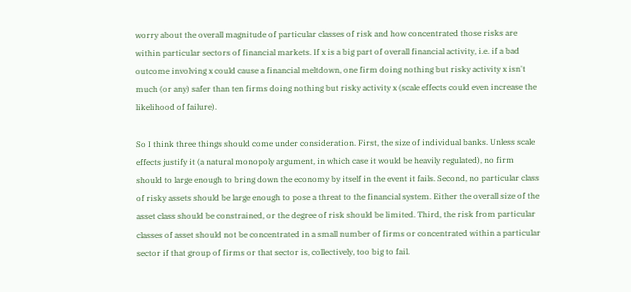worry about the overall magnitude of particular classes of risk and how concentrated those risks are within particular sectors of financial markets. If x is a big part of overall financial activity, i.e. if a bad outcome involving x could cause a financial meltdown, one firm doing nothing but risky activity x isn't much (or any) safer than ten firms doing nothing but risky activity x (scale effects could even increase the likelihood of failure).

So I think three things should come under consideration. First, the size of individual banks. Unless scale effects justify it (a natural monopoly argument, in which case it would be heavily regulated), no firm should to large enough to bring down the economy by itself in the event it fails. Second, no particular class of risky assets should be large enough to pose a threat to the financial system. Either the overall size of the asset class should be constrained, or the degree of risk should be limited. Third, the risk from particular classes of asset should not be concentrated in a small number of firms or concentrated within a particular sector if that group of firms or that sector is, collectively, too big to fail.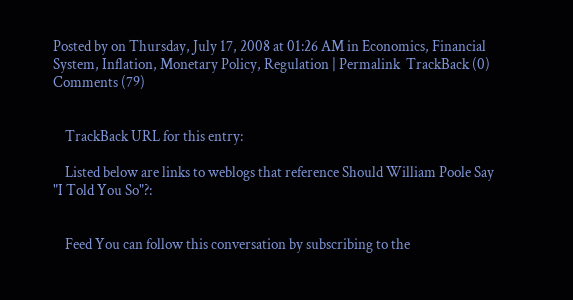Posted by on Thursday, July 17, 2008 at 01:26 AM in Economics, Financial System, Inflation, Monetary Policy, Regulation | Permalink  TrackBack (0)  Comments (79)


    TrackBack URL for this entry:

    Listed below are links to weblogs that reference Should William Poole Say "I Told You So"?:


    Feed You can follow this conversation by subscribing to the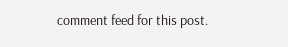comment feed for this post.